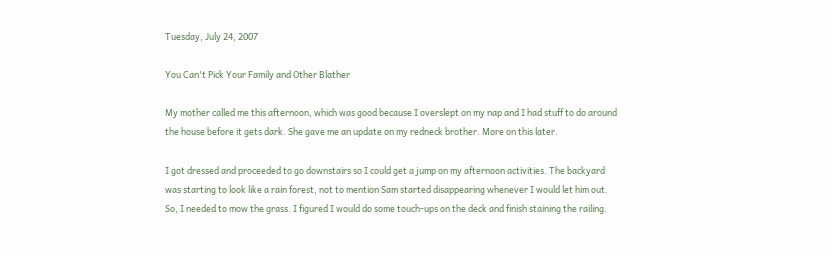Tuesday, July 24, 2007

You Can't Pick Your Family and Other Blather

My mother called me this afternoon, which was good because I overslept on my nap and I had stuff to do around the house before it gets dark. She gave me an update on my redneck brother. More on this later.

I got dressed and proceeded to go downstairs so I could get a jump on my afternoon activities. The backyard was starting to look like a rain forest, not to mention Sam started disappearing whenever I would let him out. So, I needed to mow the grass. I figured I would do some touch-ups on the deck and finish staining the railing.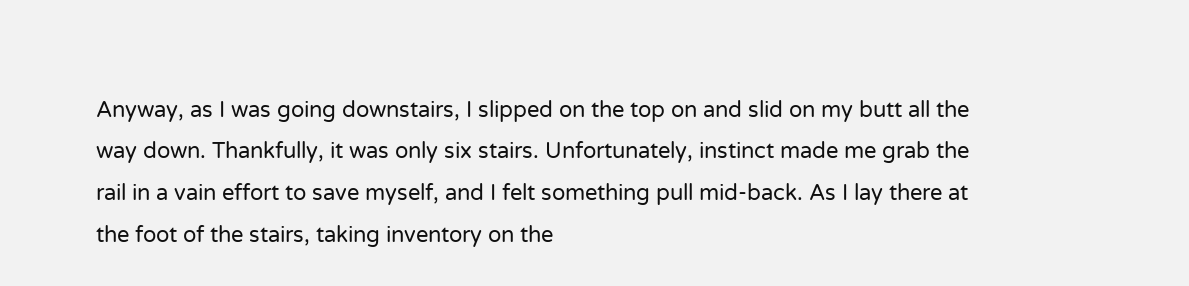Anyway, as I was going downstairs, I slipped on the top on and slid on my butt all the way down. Thankfully, it was only six stairs. Unfortunately, instinct made me grab the rail in a vain effort to save myself, and I felt something pull mid-back. As I lay there at the foot of the stairs, taking inventory on the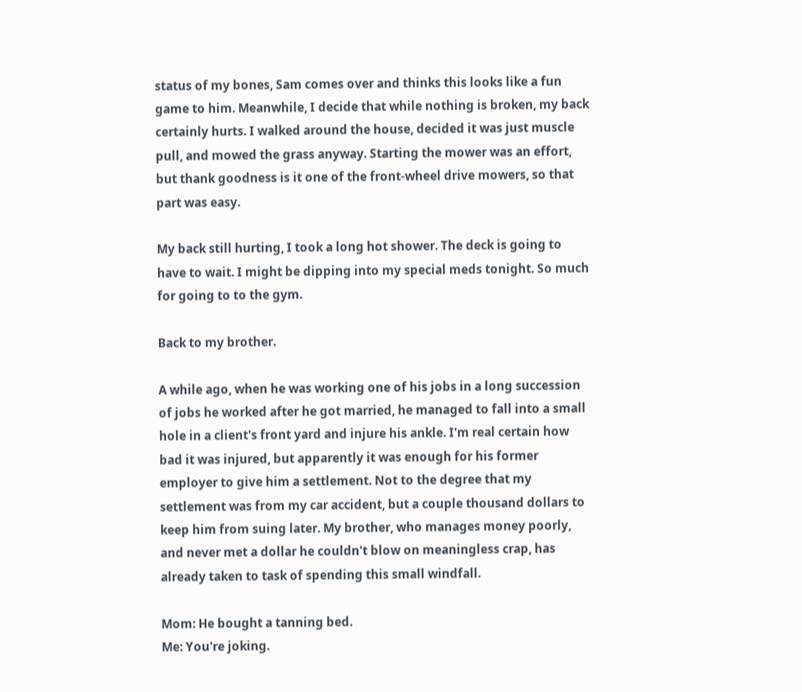status of my bones, Sam comes over and thinks this looks like a fun game to him. Meanwhile, I decide that while nothing is broken, my back certainly hurts. I walked around the house, decided it was just muscle pull, and mowed the grass anyway. Starting the mower was an effort, but thank goodness is it one of the front-wheel drive mowers, so that part was easy.

My back still hurting, I took a long hot shower. The deck is going to have to wait. I might be dipping into my special meds tonight. So much for going to to the gym.

Back to my brother.

A while ago, when he was working one of his jobs in a long succession of jobs he worked after he got married, he managed to fall into a small hole in a client's front yard and injure his ankle. I'm real certain how bad it was injured, but apparently it was enough for his former employer to give him a settlement. Not to the degree that my settlement was from my car accident, but a couple thousand dollars to keep him from suing later. My brother, who manages money poorly, and never met a dollar he couldn't blow on meaningless crap, has already taken to task of spending this small windfall.

Mom: He bought a tanning bed.
Me: You're joking.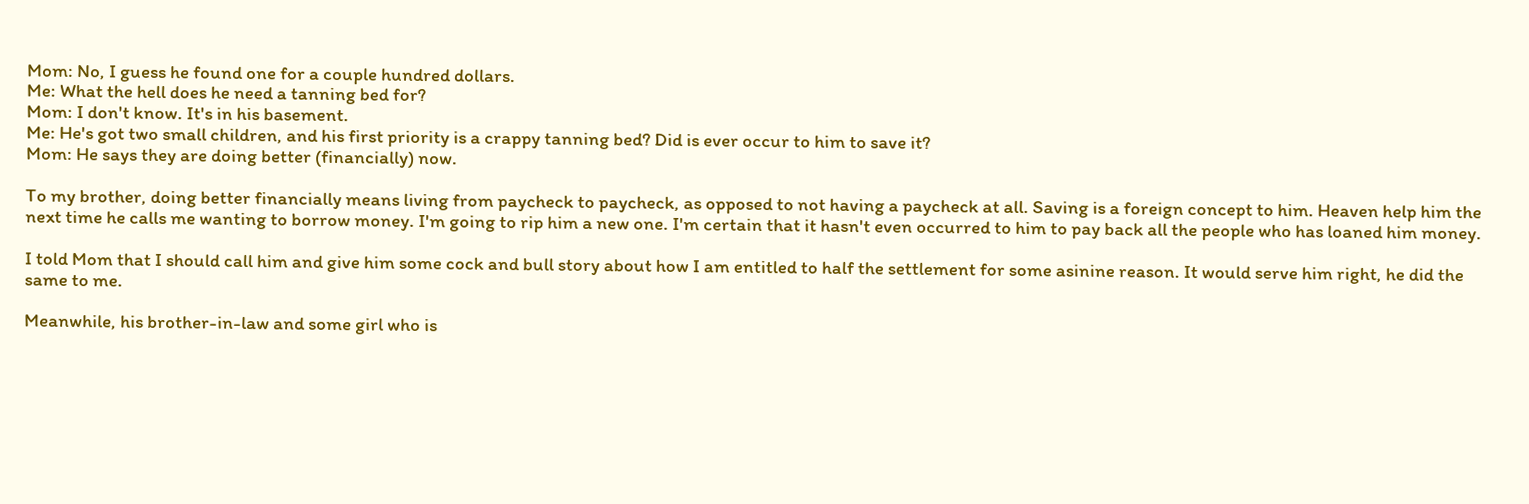Mom: No, I guess he found one for a couple hundred dollars.
Me: What the hell does he need a tanning bed for?
Mom: I don't know. It's in his basement.
Me: He's got two small children, and his first priority is a crappy tanning bed? Did is ever occur to him to save it?
Mom: He says they are doing better (financially) now.

To my brother, doing better financially means living from paycheck to paycheck, as opposed to not having a paycheck at all. Saving is a foreign concept to him. Heaven help him the next time he calls me wanting to borrow money. I'm going to rip him a new one. I'm certain that it hasn't even occurred to him to pay back all the people who has loaned him money.

I told Mom that I should call him and give him some cock and bull story about how I am entitled to half the settlement for some asinine reason. It would serve him right, he did the same to me.

Meanwhile, his brother-in-law and some girl who is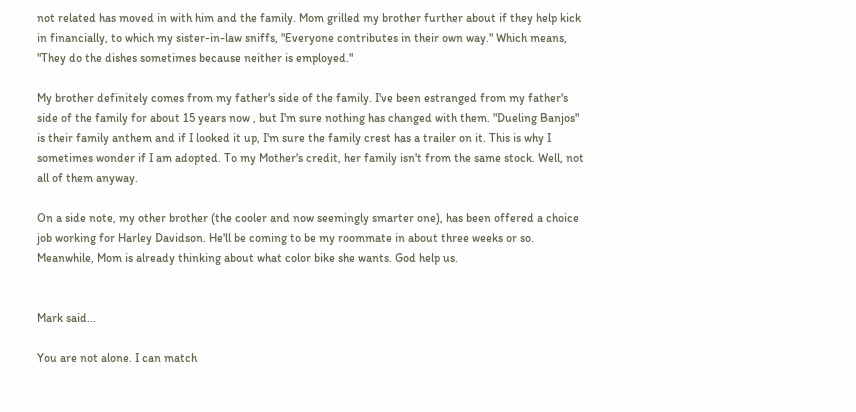not related has moved in with him and the family. Mom grilled my brother further about if they help kick in financially, to which my sister-in-law sniffs, "Everyone contributes in their own way." Which means, "They do the dishes sometimes because neither is employed."

My brother definitely comes from my father's side of the family. I've been estranged from my father's side of the family for about 15 years now , but I'm sure nothing has changed with them. "Dueling Banjos" is their family anthem and if I looked it up, I'm sure the family crest has a trailer on it. This is why I sometimes wonder if I am adopted. To my Mother's credit, her family isn't from the same stock. Well, not all of them anyway.

On a side note, my other brother (the cooler and now seemingly smarter one), has been offered a choice job working for Harley Davidson. He'll be coming to be my roommate in about three weeks or so. Meanwhile, Mom is already thinking about what color bike she wants. God help us.


Mark said...

You are not alone. I can match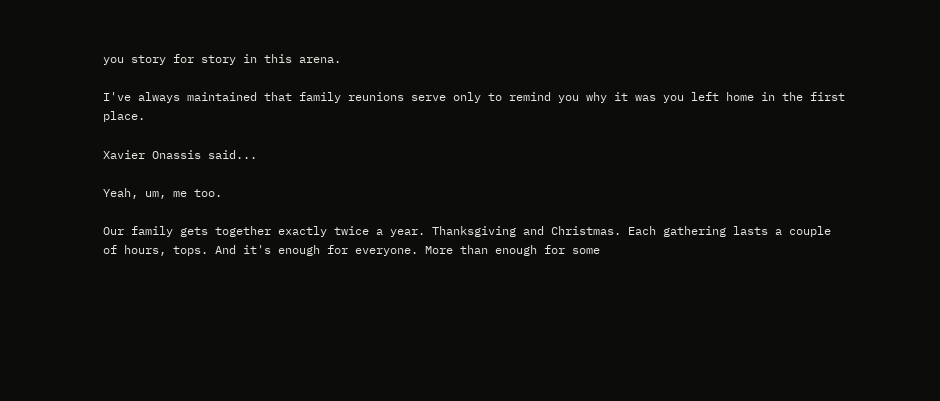you story for story in this arena.

I've always maintained that family reunions serve only to remind you why it was you left home in the first place.

Xavier Onassis said...

Yeah, um, me too.

Our family gets together exactly twice a year. Thanksgiving and Christmas. Each gathering lasts a couple of hours, tops. And it's enough for everyone. More than enough for some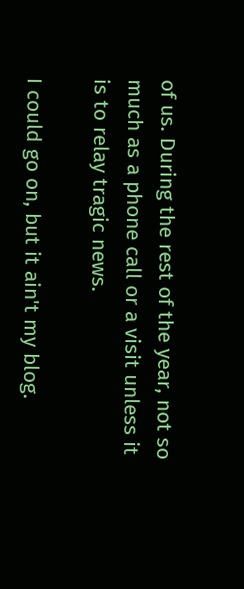of us. During the rest of the year, not so much as a phone call or a visit unless it is to relay tragic news.

I could go on, but it ain't my blog.